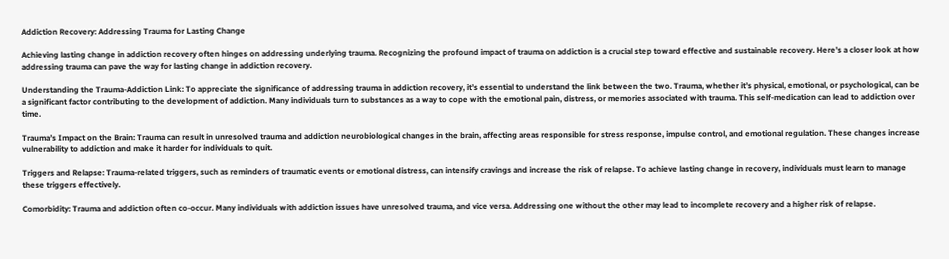Addiction Recovery: Addressing Trauma for Lasting Change

Achieving lasting change in addiction recovery often hinges on addressing underlying trauma. Recognizing the profound impact of trauma on addiction is a crucial step toward effective and sustainable recovery. Here’s a closer look at how addressing trauma can pave the way for lasting change in addiction recovery.

Understanding the Trauma-Addiction Link: To appreciate the significance of addressing trauma in addiction recovery, it’s essential to understand the link between the two. Trauma, whether it’s physical, emotional, or psychological, can be a significant factor contributing to the development of addiction. Many individuals turn to substances as a way to cope with the emotional pain, distress, or memories associated with trauma. This self-medication can lead to addiction over time.

Trauma’s Impact on the Brain: Trauma can result in unresolved trauma and addiction neurobiological changes in the brain, affecting areas responsible for stress response, impulse control, and emotional regulation. These changes increase vulnerability to addiction and make it harder for individuals to quit.

Triggers and Relapse: Trauma-related triggers, such as reminders of traumatic events or emotional distress, can intensify cravings and increase the risk of relapse. To achieve lasting change in recovery, individuals must learn to manage these triggers effectively.

Comorbidity: Trauma and addiction often co-occur. Many individuals with addiction issues have unresolved trauma, and vice versa. Addressing one without the other may lead to incomplete recovery and a higher risk of relapse.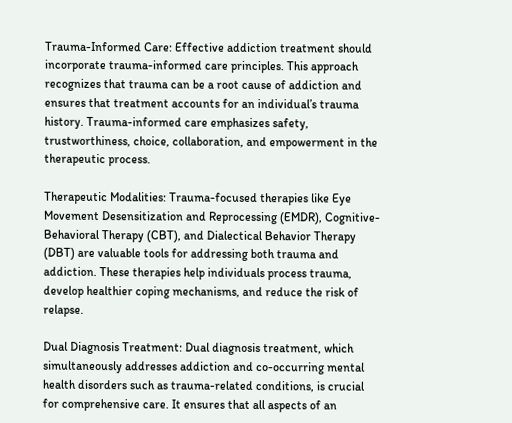Trauma-Informed Care: Effective addiction treatment should incorporate trauma-informed care principles. This approach recognizes that trauma can be a root cause of addiction and ensures that treatment accounts for an individual’s trauma history. Trauma-informed care emphasizes safety, trustworthiness, choice, collaboration, and empowerment in the therapeutic process.

Therapeutic Modalities: Trauma-focused therapies like Eye Movement Desensitization and Reprocessing (EMDR), Cognitive-Behavioral Therapy (CBT), and Dialectical Behavior Therapy (DBT) are valuable tools for addressing both trauma and addiction. These therapies help individuals process trauma, develop healthier coping mechanisms, and reduce the risk of relapse.

Dual Diagnosis Treatment: Dual diagnosis treatment, which simultaneously addresses addiction and co-occurring mental health disorders such as trauma-related conditions, is crucial for comprehensive care. It ensures that all aspects of an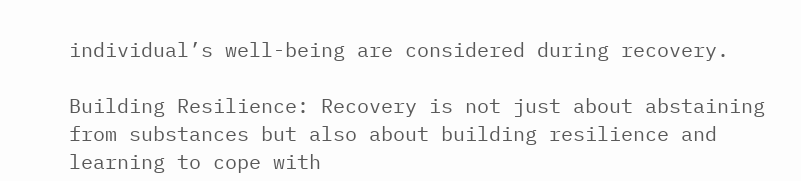individual’s well-being are considered during recovery.

Building Resilience: Recovery is not just about abstaining from substances but also about building resilience and learning to cope with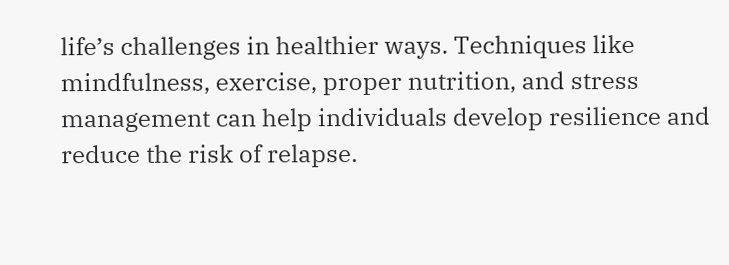life’s challenges in healthier ways. Techniques like mindfulness, exercise, proper nutrition, and stress management can help individuals develop resilience and reduce the risk of relapse.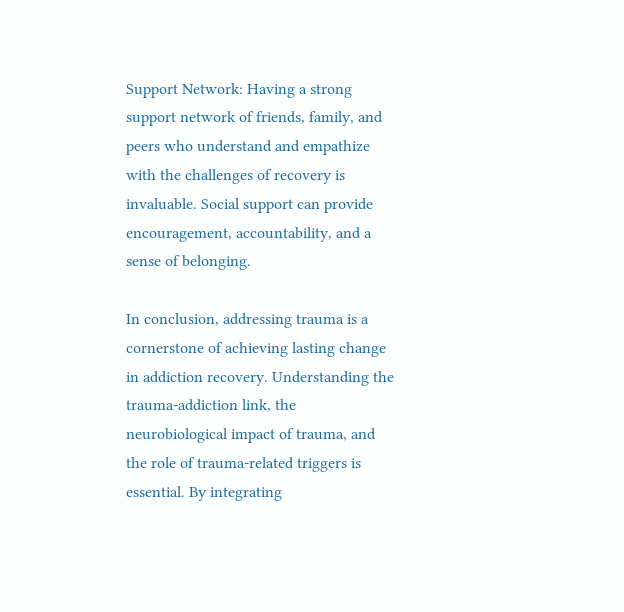Support Network: Having a strong support network of friends, family, and peers who understand and empathize with the challenges of recovery is invaluable. Social support can provide encouragement, accountability, and a sense of belonging.

In conclusion, addressing trauma is a cornerstone of achieving lasting change in addiction recovery. Understanding the trauma-addiction link, the neurobiological impact of trauma, and the role of trauma-related triggers is essential. By integrating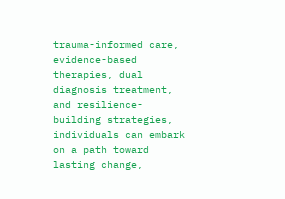trauma-informed care, evidence-based therapies, dual diagnosis treatment, and resilience-building strategies, individuals can embark on a path toward lasting change,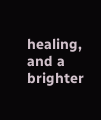healing, and a brighter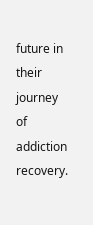future in their journey of addiction recovery.